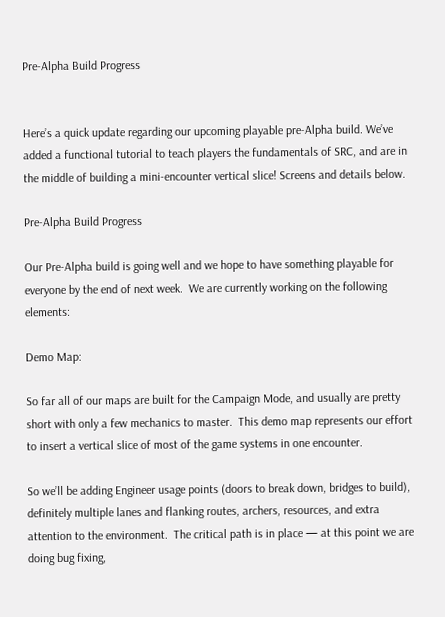Pre-Alpha Build Progress


Here’s a quick update regarding our upcoming playable pre-Alpha build. We’ve added a functional tutorial to teach players the fundamentals of SRC, and are in the middle of building a mini-encounter vertical slice! Screens and details below.

Pre-Alpha Build Progress

Our Pre-Alpha build is going well and we hope to have something playable for everyone by the end of next week.  We are currently working on the following elements:

Demo Map:

So far all of our maps are built for the Campaign Mode, and usually are pretty short with only a few mechanics to master.  This demo map represents our effort to insert a vertical slice of most of the game systems in one encounter.

So we’ll be adding Engineer usage points (doors to break down, bridges to build), definitely multiple lanes and flanking routes, archers, resources, and extra attention to the environment.  The critical path is in place — at this point we are doing bug fixing,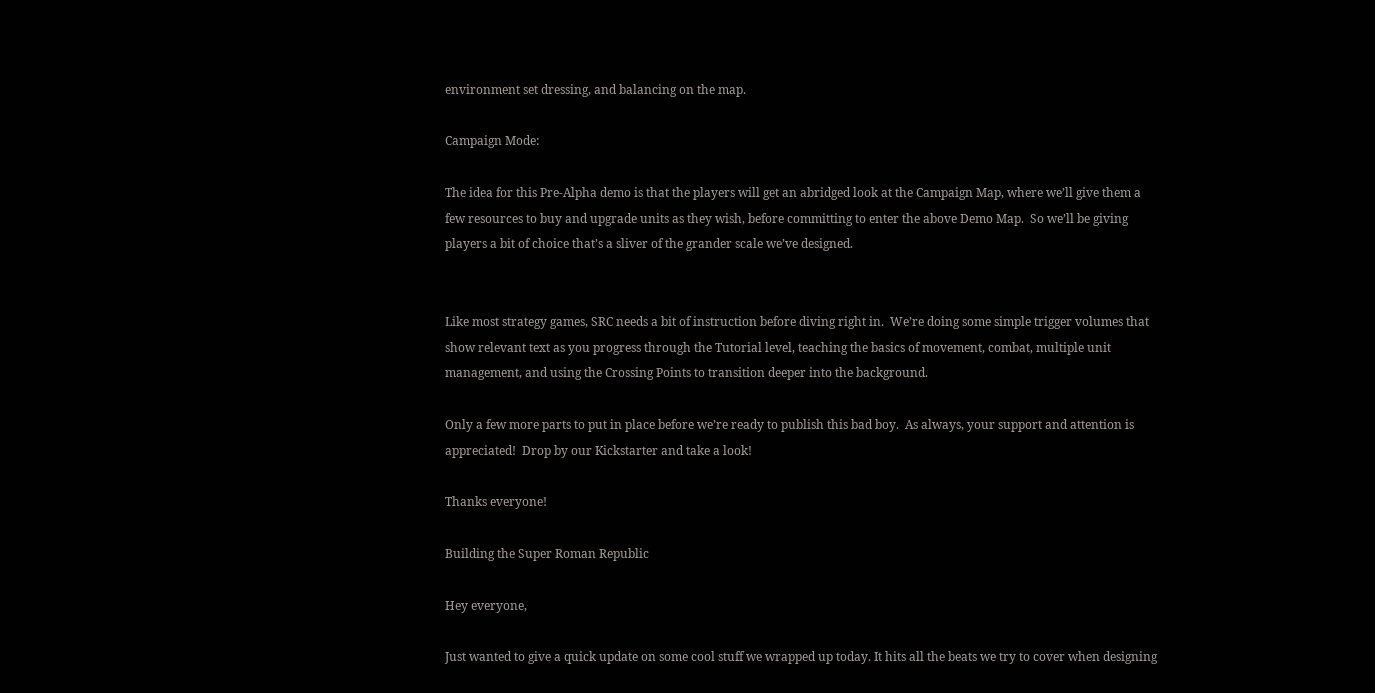environment set dressing, and balancing on the map.

Campaign Mode:

The idea for this Pre-Alpha demo is that the players will get an abridged look at the Campaign Map, where we’ll give them a few resources to buy and upgrade units as they wish, before committing to enter the above Demo Map.  So we’ll be giving players a bit of choice that’s a sliver of the grander scale we’ve designed.


Like most strategy games, SRC needs a bit of instruction before diving right in.  We’re doing some simple trigger volumes that show relevant text as you progress through the Tutorial level, teaching the basics of movement, combat, multiple unit management, and using the Crossing Points to transition deeper into the background.

Only a few more parts to put in place before we’re ready to publish this bad boy.  As always, your support and attention is appreciated!  Drop by our Kickstarter and take a look!

Thanks everyone!

Building the Super Roman Republic

Hey everyone,

Just wanted to give a quick update on some cool stuff we wrapped up today. It hits all the beats we try to cover when designing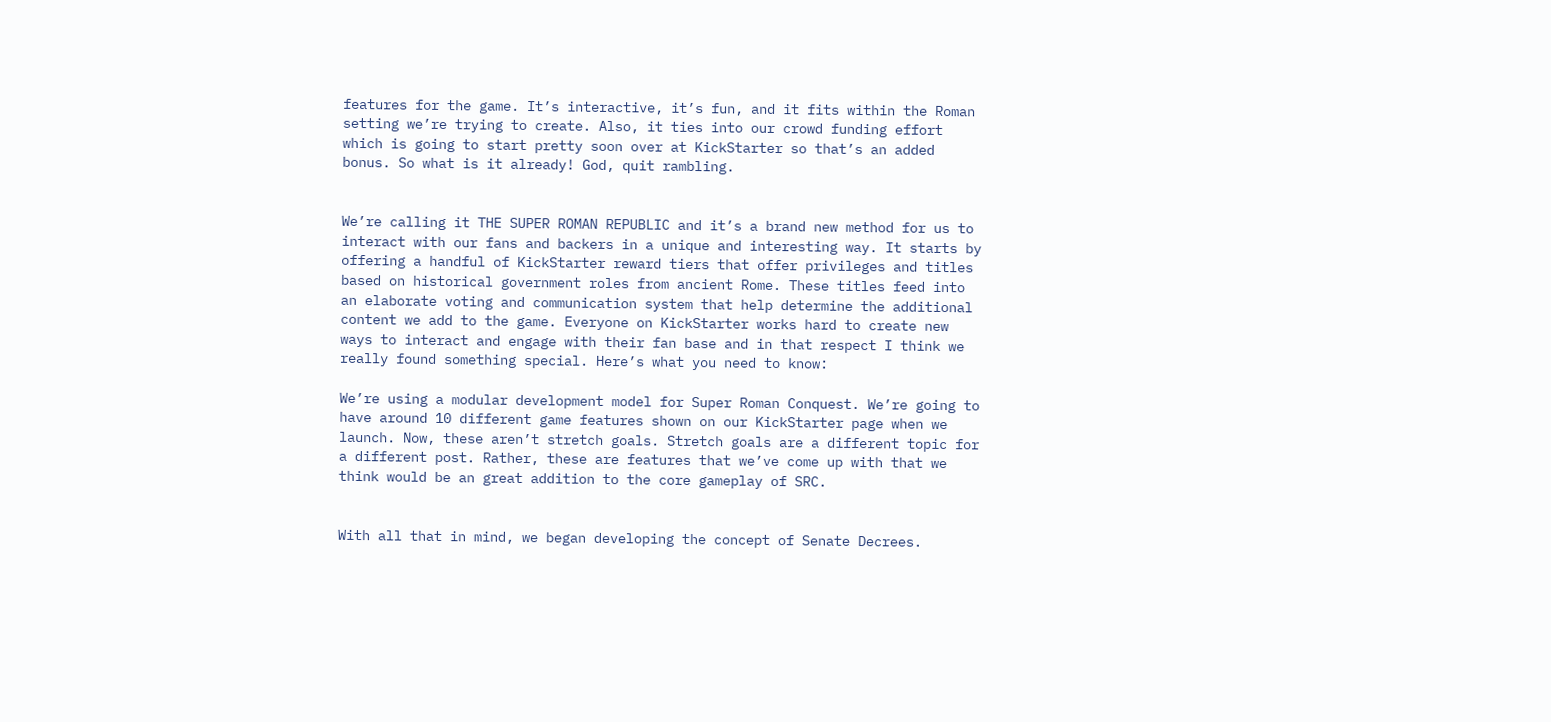features for the game. It’s interactive, it’s fun, and it fits within the Roman setting we’re trying to create. Also, it ties into our crowd funding effort which is going to start pretty soon over at KickStarter so that’s an added bonus. So what is it already! God, quit rambling.


We’re calling it THE SUPER ROMAN REPUBLIC and it’s a brand new method for us to interact with our fans and backers in a unique and interesting way. It starts by offering a handful of KickStarter reward tiers that offer privileges and titles based on historical government roles from ancient Rome. These titles feed into an elaborate voting and communication system that help determine the additional content we add to the game. Everyone on KickStarter works hard to create new ways to interact and engage with their fan base and in that respect I think we really found something special. Here’s what you need to know:

We’re using a modular development model for Super Roman Conquest. We’re going to have around 10 different game features shown on our KickStarter page when we launch. Now, these aren’t stretch goals. Stretch goals are a different topic for a different post. Rather, these are features that we’ve come up with that we think would be an great addition to the core gameplay of SRC.


With all that in mind, we began developing the concept of Senate Decrees.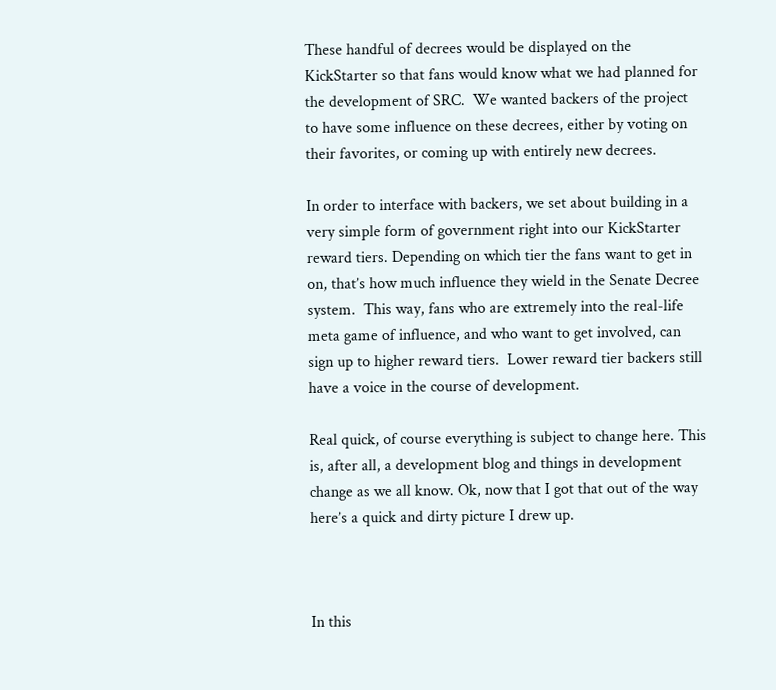These handful of decrees would be displayed on the KickStarter so that fans would know what we had planned for the development of SRC.  We wanted backers of the project to have some influence on these decrees, either by voting on their favorites, or coming up with entirely new decrees.

In order to interface with backers, we set about building in a very simple form of government right into our KickStarter reward tiers. Depending on which tier the fans want to get in on, that’s how much influence they wield in the Senate Decree system.  This way, fans who are extremely into the real-life meta game of influence, and who want to get involved, can sign up to higher reward tiers.  Lower reward tier backers still have a voice in the course of development.

Real quick, of course everything is subject to change here. This is, after all, a development blog and things in development change as we all know. Ok, now that I got that out of the way here’s a quick and dirty picture I drew up.



In this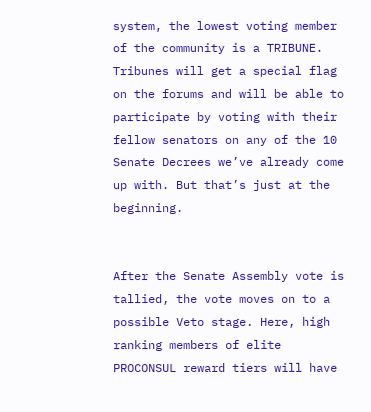system, the lowest voting member of the community is a TRIBUNE. Tribunes will get a special flag on the forums and will be able to participate by voting with their fellow senators on any of the 10 Senate Decrees we’ve already come up with. But that’s just at the beginning.


After the Senate Assembly vote is tallied, the vote moves on to a possible Veto stage. Here, high ranking members of elite PROCONSUL reward tiers will have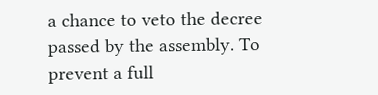a chance to veto the decree passed by the assembly. To prevent a full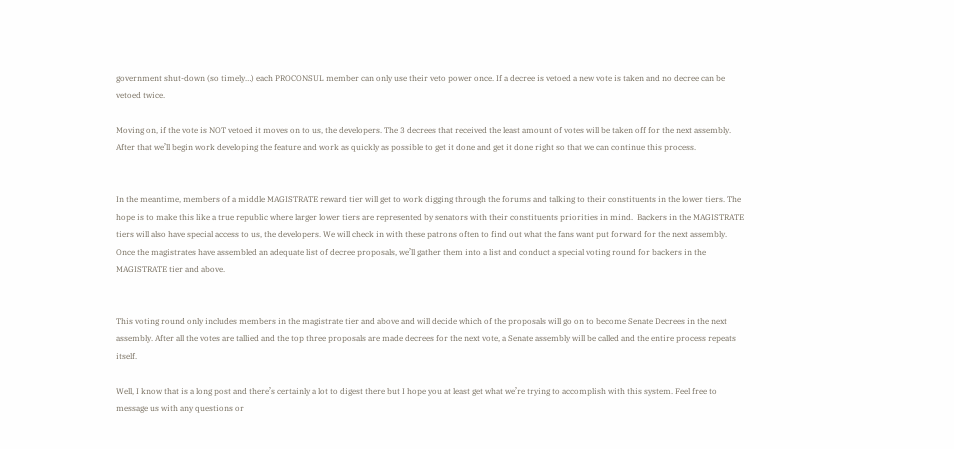government shut-down (so timely…) each PROCONSUL member can only use their veto power once. If a decree is vetoed a new vote is taken and no decree can be vetoed twice.

Moving on, if the vote is NOT vetoed it moves on to us, the developers. The 3 decrees that received the least amount of votes will be taken off for the next assembly. After that we’ll begin work developing the feature and work as quickly as possible to get it done and get it done right so that we can continue this process.


In the meantime, members of a middle MAGISTRATE reward tier will get to work digging through the forums and talking to their constituents in the lower tiers. The hope is to make this like a true republic where larger lower tiers are represented by senators with their constituents priorities in mind.  Backers in the MAGISTRATE tiers will also have special access to us, the developers. We will check in with these patrons often to find out what the fans want put forward for the next assembly. Once the magistrates have assembled an adequate list of decree proposals, we’ll gather them into a list and conduct a special voting round for backers in the MAGISTRATE tier and above.


This voting round only includes members in the magistrate tier and above and will decide which of the proposals will go on to become Senate Decrees in the next assembly. After all the votes are tallied and the top three proposals are made decrees for the next vote, a Senate assembly will be called and the entire process repeats itself.

Well, I know that is a long post and there’s certainly a lot to digest there but I hope you at least get what we’re trying to accomplish with this system. Feel free to message us with any questions or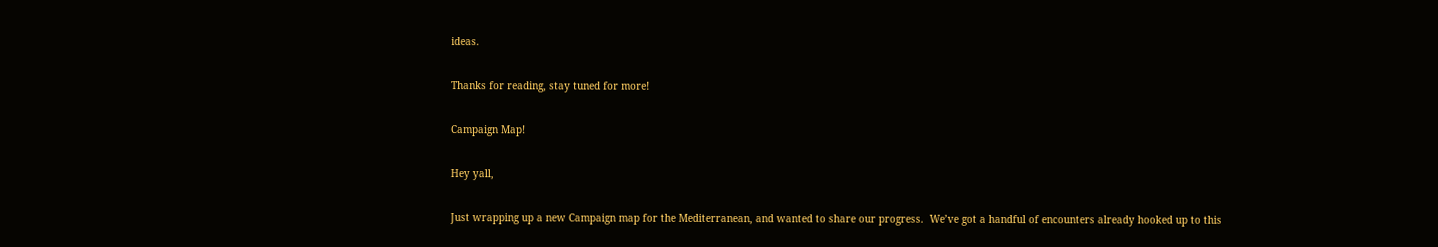ideas.

Thanks for reading, stay tuned for more!

Campaign Map!

Hey yall,

Just wrapping up a new Campaign map for the Mediterranean, and wanted to share our progress.  We’ve got a handful of encounters already hooked up to this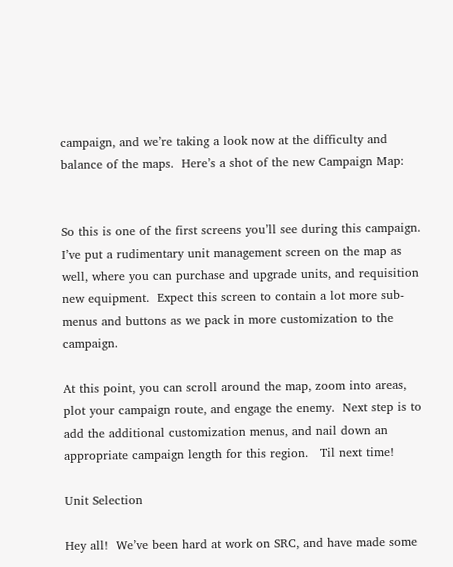campaign, and we’re taking a look now at the difficulty and balance of the maps.  Here’s a shot of the new Campaign Map:


So this is one of the first screens you’ll see during this campaign.  I’ve put a rudimentary unit management screen on the map as well, where you can purchase and upgrade units, and requisition new equipment.  Expect this screen to contain a lot more sub-menus and buttons as we pack in more customization to the campaign.

At this point, you can scroll around the map, zoom into areas, plot your campaign route, and engage the enemy.  Next step is to add the additional customization menus, and nail down an appropriate campaign length for this region.   Til next time!

Unit Selection

Hey all!  We’ve been hard at work on SRC, and have made some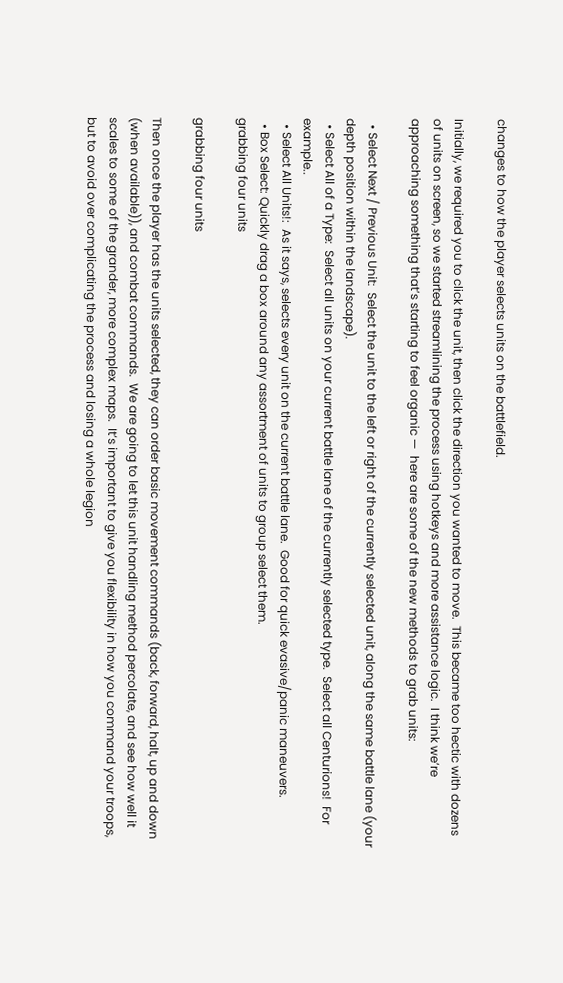changes to how the player selects units on the battlefield.

Initially, we required you to click the unit, then click the direction you wanted to move.  This became too hectic with dozens of units on screen, so we started streamlining the process using hotkeys and more assistance logic.  I think we’re approaching something that’s starting to feel organic —  here are some of the new methods to grab units:

  • Select Next / Previous Unit:  Select the unit to the left or right of the currently selected unit, along the same battle lane (your depth position within the landscape).
  • Select All of a Type:  Select all units on your current battle lane of the currently selected type.  Select all Centurions!  For example..
  • Select All Units!:  As it says, selects every unit on the current battle lane.  Good for quick evasive/panic maneuvers.
  • Box Select: Quickly drag a box around any assortment of units to group select them.
grabbing four units

grabbing four units

Then once the player has the units selected, they can order basic movement commands (back, forward, halt, up and down (when available)), and combat commands.  We are going to let this unit handling method percolate, and see how well it scales to some of the grander, more complex maps.  It’s important to give you flexibility in how you command your troops, but to avoid over complicating the process and losing a whole legion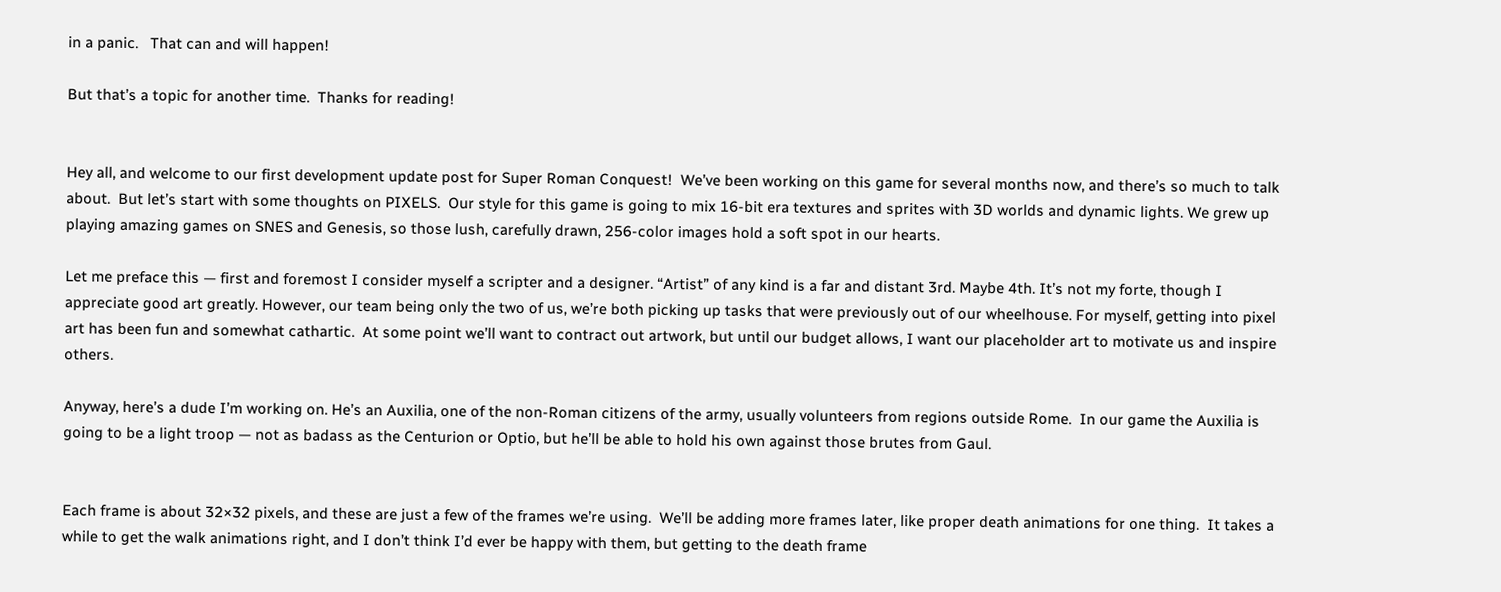in a panic.   That can and will happen!

But that’s a topic for another time.  Thanks for reading!


Hey all, and welcome to our first development update post for Super Roman Conquest!  We’ve been working on this game for several months now, and there’s so much to talk about.  But let’s start with some thoughts on PIXELS.  Our style for this game is going to mix 16-bit era textures and sprites with 3D worlds and dynamic lights. We grew up playing amazing games on SNES and Genesis, so those lush, carefully drawn, 256-color images hold a soft spot in our hearts.

Let me preface this — first and foremost I consider myself a scripter and a designer. “Artist” of any kind is a far and distant 3rd. Maybe 4th. It’s not my forte, though I appreciate good art greatly. However, our team being only the two of us, we’re both picking up tasks that were previously out of our wheelhouse. For myself, getting into pixel art has been fun and somewhat cathartic.  At some point we’ll want to contract out artwork, but until our budget allows, I want our placeholder art to motivate us and inspire others.

Anyway, here’s a dude I’m working on. He’s an Auxilia, one of the non-Roman citizens of the army, usually volunteers from regions outside Rome.  In our game the Auxilia is going to be a light troop — not as badass as the Centurion or Optio, but he’ll be able to hold his own against those brutes from Gaul.


Each frame is about 32×32 pixels, and these are just a few of the frames we’re using.  We’ll be adding more frames later, like proper death animations for one thing.  It takes a while to get the walk animations right, and I don’t think I’d ever be happy with them, but getting to the death frame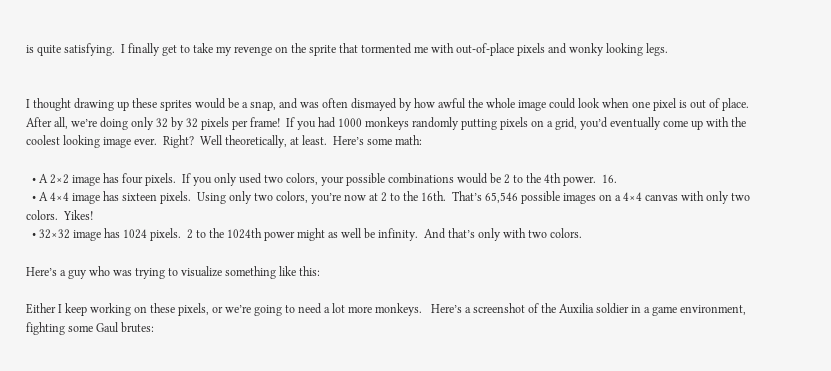is quite satisfying.  I finally get to take my revenge on the sprite that tormented me with out-of-place pixels and wonky looking legs.


I thought drawing up these sprites would be a snap, and was often dismayed by how awful the whole image could look when one pixel is out of place.  After all, we’re doing only 32 by 32 pixels per frame!  If you had 1000 monkeys randomly putting pixels on a grid, you’d eventually come up with the coolest looking image ever.  Right?  Well theoretically, at least.  Here’s some math:

  • A 2×2 image has four pixels.  If you only used two colors, your possible combinations would be 2 to the 4th power.  16.
  • A 4×4 image has sixteen pixels.  Using only two colors, you’re now at 2 to the 16th.  That’s 65,546 possible images on a 4×4 canvas with only two colors.  Yikes!
  • 32×32 image has 1024 pixels.  2 to the 1024th power might as well be infinity.  And that’s only with two colors.

Here’s a guy who was trying to visualize something like this:

Either I keep working on these pixels, or we’re going to need a lot more monkeys.   Here’s a screenshot of the Auxilia soldier in a game environment, fighting some Gaul brutes: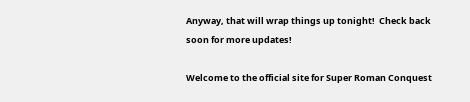Anyway, that will wrap things up tonight!  Check back soon for more updates!

Welcome to the official site for Super Roman Conquest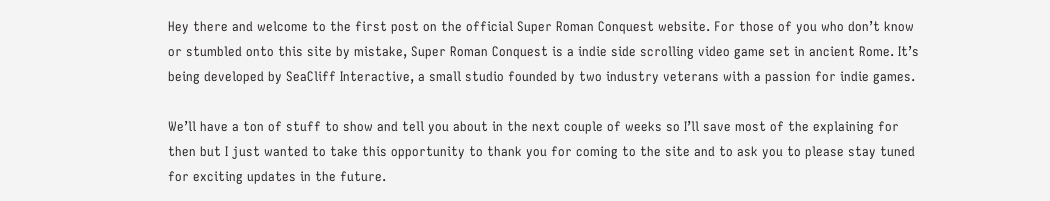Hey there and welcome to the first post on the official Super Roman Conquest website. For those of you who don’t know or stumbled onto this site by mistake, Super Roman Conquest is a indie side scrolling video game set in ancient Rome. It’s being developed by SeaCliff Interactive, a small studio founded by two industry veterans with a passion for indie games.

We’ll have a ton of stuff to show and tell you about in the next couple of weeks so I’ll save most of the explaining for then but I just wanted to take this opportunity to thank you for coming to the site and to ask you to please stay tuned for exciting updates in the future.